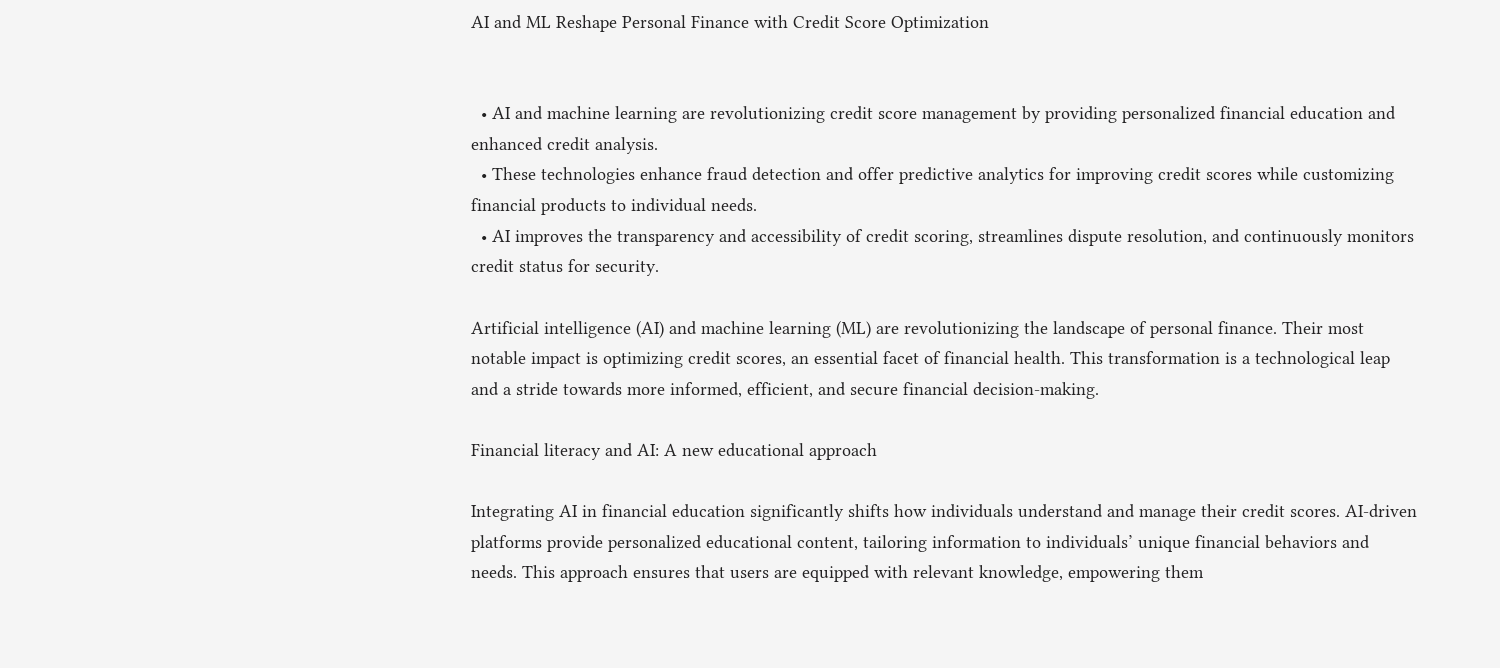AI and ML Reshape Personal Finance with Credit Score Optimization


  • AI and machine learning are revolutionizing credit score management by providing personalized financial education and enhanced credit analysis.
  • These technologies enhance fraud detection and offer predictive analytics for improving credit scores while customizing financial products to individual needs.
  • AI improves the transparency and accessibility of credit scoring, streamlines dispute resolution, and continuously monitors credit status for security.

Artificial intelligence (AI) and machine learning (ML) are revolutionizing the landscape of personal finance. Their most notable impact is optimizing credit scores, an essential facet of financial health. This transformation is a technological leap and a stride towards more informed, efficient, and secure financial decision-making.

Financial literacy and AI: A new educational approach

Integrating AI in financial education significantly shifts how individuals understand and manage their credit scores. AI-driven platforms provide personalized educational content, tailoring information to individuals’ unique financial behaviors and needs. This approach ensures that users are equipped with relevant knowledge, empowering them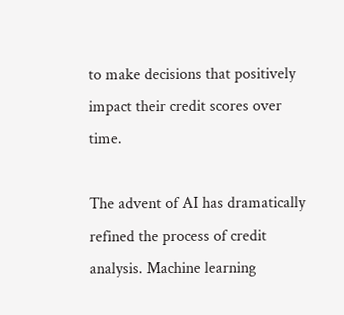to make decisions that positively impact their credit scores over time.

The advent of AI has dramatically refined the process of credit analysis. Machine learning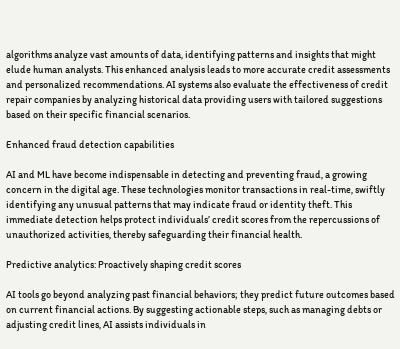algorithms analyze vast amounts of data, identifying patterns and insights that might elude human analysts. This enhanced analysis leads to more accurate credit assessments and personalized recommendations. AI systems also evaluate the effectiveness of credit repair companies by analyzing historical data providing users with tailored suggestions based on their specific financial scenarios.

Enhanced fraud detection capabilities

AI and ML have become indispensable in detecting and preventing fraud, a growing concern in the digital age. These technologies monitor transactions in real-time, swiftly identifying any unusual patterns that may indicate fraud or identity theft. This immediate detection helps protect individuals’ credit scores from the repercussions of unauthorized activities, thereby safeguarding their financial health.

Predictive analytics: Proactively shaping credit scores

AI tools go beyond analyzing past financial behaviors; they predict future outcomes based on current financial actions. By suggesting actionable steps, such as managing debts or adjusting credit lines, AI assists individuals in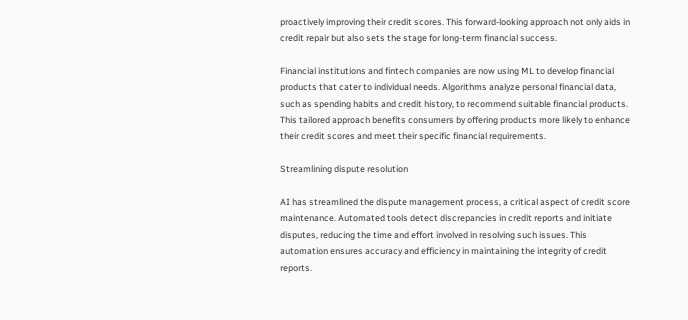proactively improving their credit scores. This forward-looking approach not only aids in credit repair but also sets the stage for long-term financial success.

Financial institutions and fintech companies are now using ML to develop financial products that cater to individual needs. Algorithms analyze personal financial data, such as spending habits and credit history, to recommend suitable financial products. This tailored approach benefits consumers by offering products more likely to enhance their credit scores and meet their specific financial requirements.

Streamlining dispute resolution

AI has streamlined the dispute management process, a critical aspect of credit score maintenance. Automated tools detect discrepancies in credit reports and initiate disputes, reducing the time and effort involved in resolving such issues. This automation ensures accuracy and efficiency in maintaining the integrity of credit reports.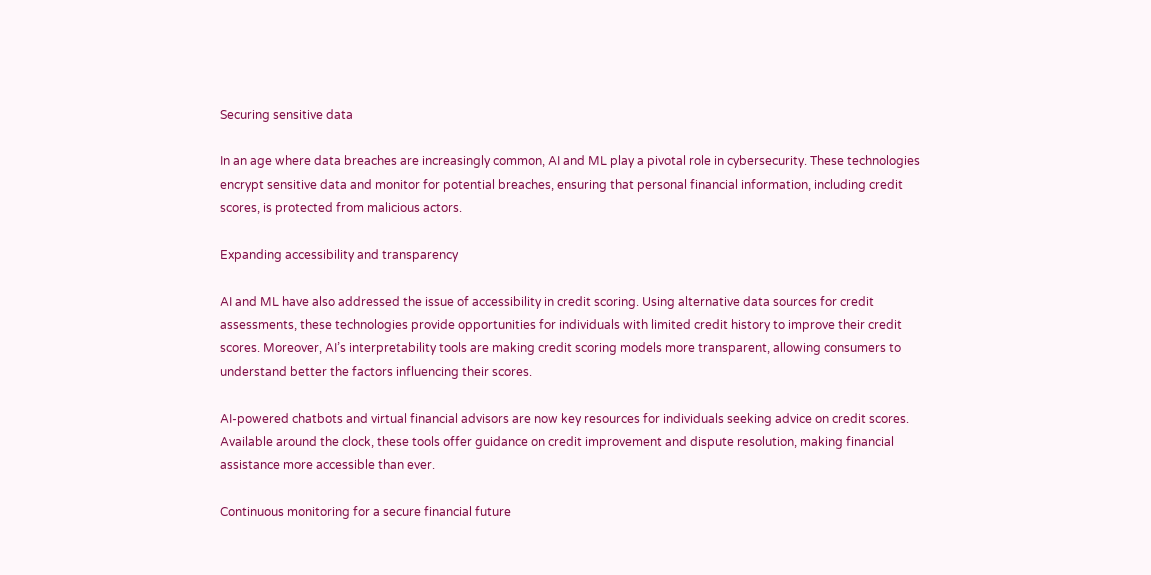Securing sensitive data

In an age where data breaches are increasingly common, AI and ML play a pivotal role in cybersecurity. These technologies encrypt sensitive data and monitor for potential breaches, ensuring that personal financial information, including credit scores, is protected from malicious actors.

Expanding accessibility and transparency

AI and ML have also addressed the issue of accessibility in credit scoring. Using alternative data sources for credit assessments, these technologies provide opportunities for individuals with limited credit history to improve their credit scores. Moreover, AI’s interpretability tools are making credit scoring models more transparent, allowing consumers to understand better the factors influencing their scores.

AI-powered chatbots and virtual financial advisors are now key resources for individuals seeking advice on credit scores. Available around the clock, these tools offer guidance on credit improvement and dispute resolution, making financial assistance more accessible than ever.

Continuous monitoring for a secure financial future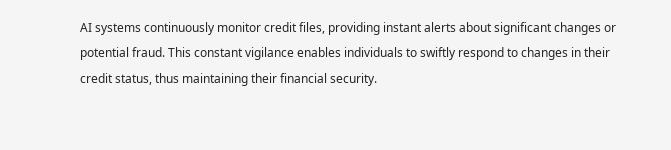AI systems continuously monitor credit files, providing instant alerts about significant changes or potential fraud. This constant vigilance enables individuals to swiftly respond to changes in their credit status, thus maintaining their financial security.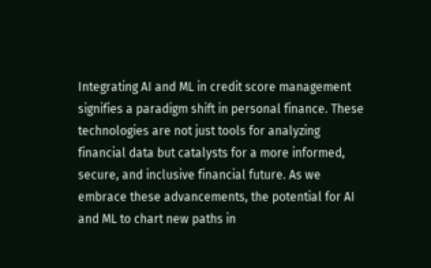Integrating AI and ML in credit score management signifies a paradigm shift in personal finance. These technologies are not just tools for analyzing financial data but catalysts for a more informed, secure, and inclusive financial future. As we embrace these advancements, the potential for AI and ML to chart new paths in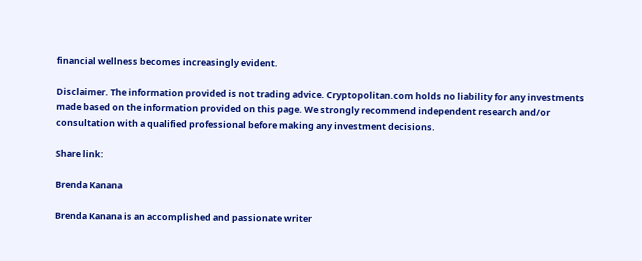financial wellness becomes increasingly evident.

Disclaimer. The information provided is not trading advice. Cryptopolitan.com holds no liability for any investments made based on the information provided on this page. We strongly recommend independent research and/or consultation with a qualified professional before making any investment decisions.

Share link:

Brenda Kanana

Brenda Kanana is an accomplished and passionate writer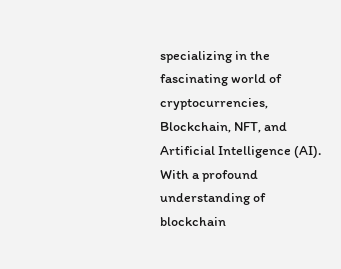specializing in the fascinating world of cryptocurrencies, Blockchain, NFT, and Artificial Intelligence (AI). With a profound understanding of blockchain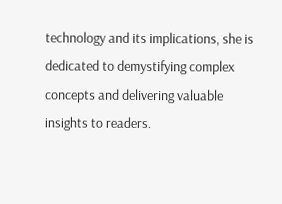technology and its implications, she is dedicated to demystifying complex concepts and delivering valuable insights to readers.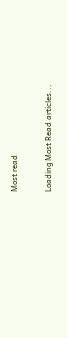Most read

Loading Most Read articles...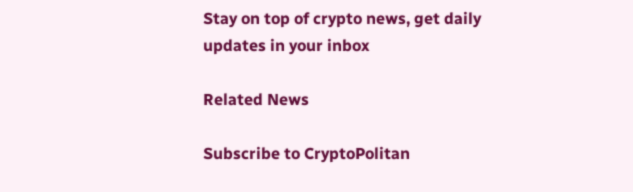Stay on top of crypto news, get daily updates in your inbox

Related News

Subscribe to CryptoPolitan